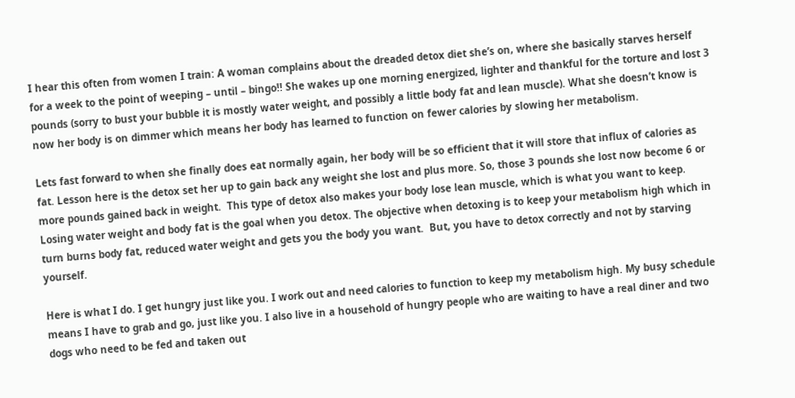I hear this often from women I train: A woman complains about the dreaded detox diet she’s on, where she basically starves herself for a week to the point of weeping – until – bingo!! She wakes up one morning energized, lighter and thankful for the torture and lost 3 pounds (sorry to bust your bubble it is mostly water weight, and possibly a little body fat and lean muscle). What she doesn’t know is now her body is on dimmer which means her body has learned to function on fewer calories by slowing her metabolism.

Lets fast forward to when she finally does eat normally again, her body will be so efficient that it will store that influx of calories as fat. Lesson here is the detox set her up to gain back any weight she lost and plus more. So, those 3 pounds she lost now become 6 or more pounds gained back in weight.  This type of detox also makes your body lose lean muscle, which is what you want to keep. Losing water weight and body fat is the goal when you detox. The objective when detoxing is to keep your metabolism high which in turn burns body fat, reduced water weight and gets you the body you want.  But, you have to detox correctly and not by starving yourself.

Here is what I do. I get hungry just like you. I work out and need calories to function to keep my metabolism high. My busy schedule means I have to grab and go, just like you. I also live in a household of hungry people who are waiting to have a real diner and two dogs who need to be fed and taken out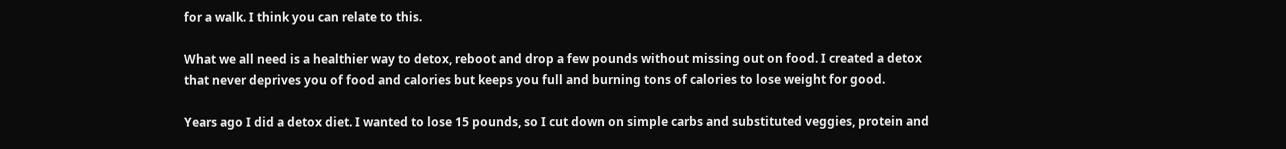for a walk. I think you can relate to this.

What we all need is a healthier way to detox, reboot and drop a few pounds without missing out on food. I created a detox that never deprives you of food and calories but keeps you full and burning tons of calories to lose weight for good.

Years ago I did a detox diet. I wanted to lose 15 pounds, so I cut down on simple carbs and substituted veggies, protein and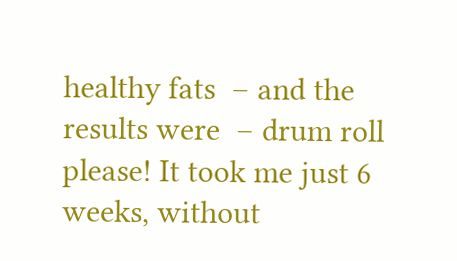healthy fats  – and the results were  – drum roll please! It took me just 6 weeks, without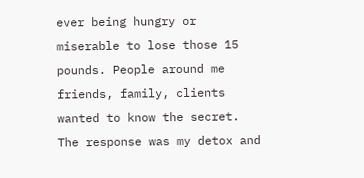ever being hungry or miserable to lose those 15 pounds. People around me friends, family, clients wanted to know the secret. The response was my detox and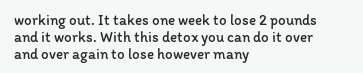working out. It takes one week to lose 2 pounds and it works. With this detox you can do it over and over again to lose however many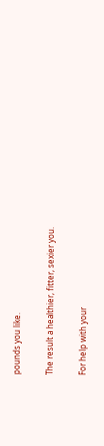pounds you like.

The result a healthier, fitter, sexier you.

For help with your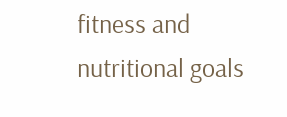fitness and nutritional goals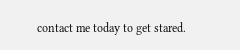contact me today to get stared.